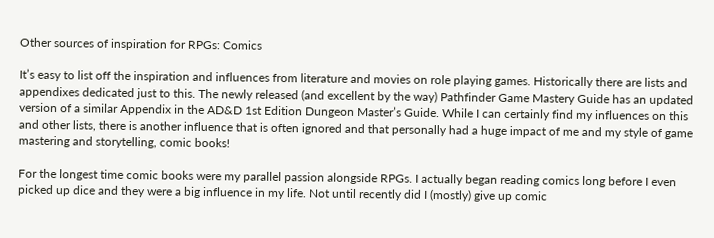Other sources of inspiration for RPGs: Comics

It’s easy to list off the inspiration and influences from literature and movies on role playing games. Historically there are lists and appendixes dedicated just to this. The newly released (and excellent by the way) Pathfinder Game Mastery Guide has an updated version of a similar Appendix in the AD&D 1st Edition Dungeon Master’s Guide. While I can certainly find my influences on this and other lists, there is another influence that is often ignored and that personally had a huge impact of me and my style of game mastering and storytelling, comic books!

For the longest time comic books were my parallel passion alongside RPGs. I actually began reading comics long before I even picked up dice and they were a big influence in my life. Not until recently did I (mostly) give up comic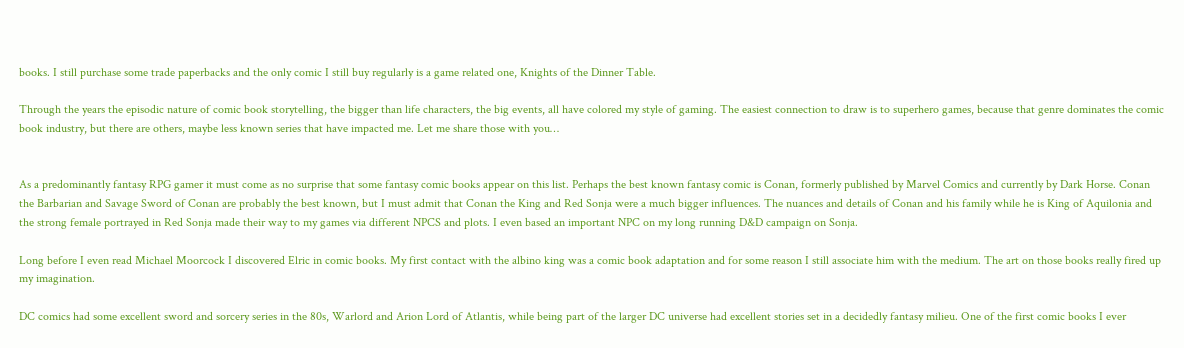books. I still purchase some trade paperbacks and the only comic I still buy regularly is a game related one, Knights of the Dinner Table.

Through the years the episodic nature of comic book storytelling, the bigger than life characters, the big events, all have colored my style of gaming. The easiest connection to draw is to superhero games, because that genre dominates the comic book industry, but there are others, maybe less known series that have impacted me. Let me share those with you…


As a predominantly fantasy RPG gamer it must come as no surprise that some fantasy comic books appear on this list. Perhaps the best known fantasy comic is Conan, formerly published by Marvel Comics and currently by Dark Horse. Conan the Barbarian and Savage Sword of Conan are probably the best known, but I must admit that Conan the King and Red Sonja were a much bigger influences. The nuances and details of Conan and his family while he is King of Aquilonia and the strong female portrayed in Red Sonja made their way to my games via different NPCS and plots. I even based an important NPC on my long running D&D campaign on Sonja.

Long before I even read Michael Moorcock I discovered Elric in comic books. My first contact with the albino king was a comic book adaptation and for some reason I still associate him with the medium. The art on those books really fired up my imagination.

DC comics had some excellent sword and sorcery series in the 80s, Warlord and Arion Lord of Atlantis, while being part of the larger DC universe had excellent stories set in a decidedly fantasy milieu. One of the first comic books I ever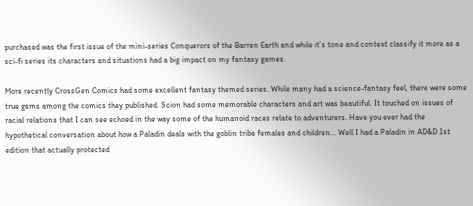purchased was the first issue of the mini-series Conquerors of the Barren Earth and while it’s tone and context classify it more as a sci-fi series its characters and situations had a big impact on my fantasy games.

More recently CrossGen Comics had some excellent fantasy themed series. While many had a science-fantasy feel, there were some true gems among the comics they published. Scion had some memorable characters and art was beautiful. It touched on issues of racial relations that I can see echoed in the way some of the humanoid races relate to adventurers. Have you ever had the hypothetical conversation about how a Paladin deals with the goblin tribe females and children… Well I had a Paladin in AD&D 1st edition that actually protected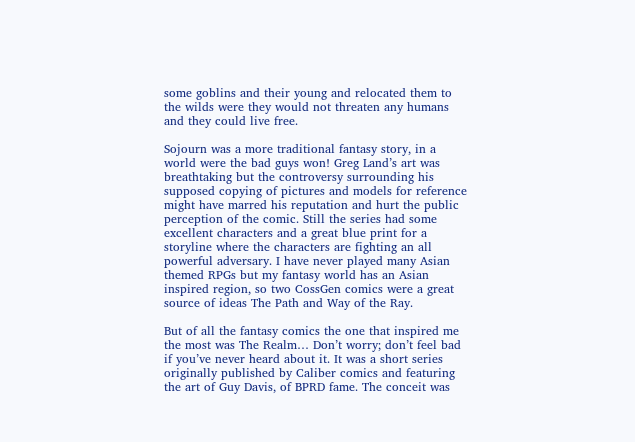some goblins and their young and relocated them to the wilds were they would not threaten any humans and they could live free.

Sojourn was a more traditional fantasy story, in a world were the bad guys won! Greg Land’s art was breathtaking but the controversy surrounding his supposed copying of pictures and models for reference might have marred his reputation and hurt the public perception of the comic. Still the series had some excellent characters and a great blue print for a storyline where the characters are fighting an all powerful adversary. I have never played many Asian themed RPGs but my fantasy world has an Asian inspired region, so two CossGen comics were a great source of ideas The Path and Way of the Ray.

But of all the fantasy comics the one that inspired me the most was The Realm… Don’t worry; don’t feel bad if you’ve never heard about it. It was a short series originally published by Caliber comics and featuring the art of Guy Davis, of BPRD fame. The conceit was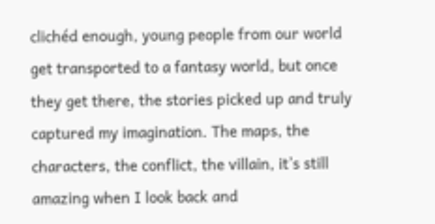clichéd enough, young people from our world get transported to a fantasy world, but once they get there, the stories picked up and truly captured my imagination. The maps, the characters, the conflict, the villain, it’s still amazing when I look back and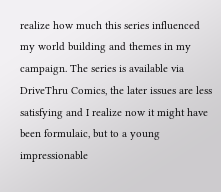realize how much this series influenced my world building and themes in my campaign. The series is available via DriveThru Comics, the later issues are less satisfying and I realize now it might have been formulaic, but to a young impressionable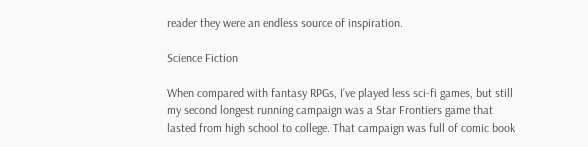reader they were an endless source of inspiration.

Science Fiction

When compared with fantasy RPGs, I’ve played less sci-fi games, but still my second longest running campaign was a Star Frontiers game that lasted from high school to college. That campaign was full of comic book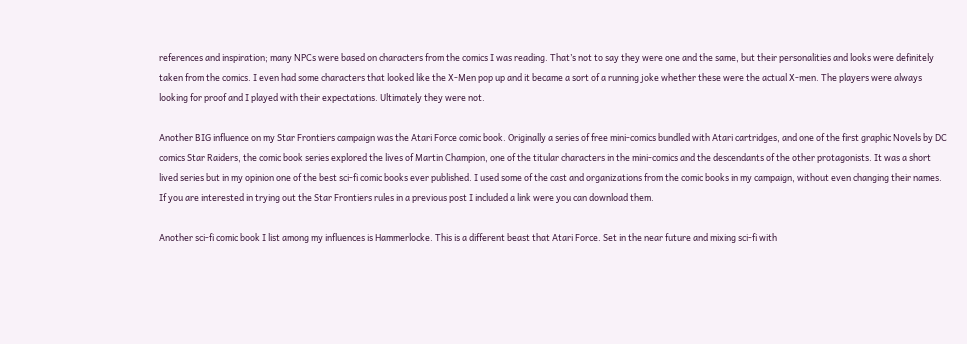references and inspiration; many NPCs were based on characters from the comics I was reading. That’s not to say they were one and the same, but their personalities and looks were definitely taken from the comics. I even had some characters that looked like the X-Men pop up and it became a sort of a running joke whether these were the actual X-men. The players were always looking for proof and I played with their expectations. Ultimately they were not.

Another BIG influence on my Star Frontiers campaign was the Atari Force comic book. Originally a series of free mini-comics bundled with Atari cartridges, and one of the first graphic Novels by DC comics Star Raiders, the comic book series explored the lives of Martin Champion, one of the titular characters in the mini-comics and the descendants of the other protagonists. It was a short lived series but in my opinion one of the best sci-fi comic books ever published. I used some of the cast and organizations from the comic books in my campaign, without even changing their names. If you are interested in trying out the Star Frontiers rules in a previous post I included a link were you can download them.

Another sci-fi comic book I list among my influences is Hammerlocke. This is a different beast that Atari Force. Set in the near future and mixing sci-fi with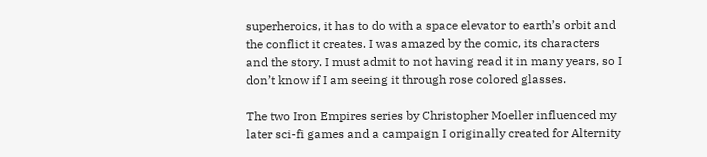superheroics, it has to do with a space elevator to earth’s orbit and the conflict it creates. I was amazed by the comic, its characters and the story. I must admit to not having read it in many years, so I don’t know if I am seeing it through rose colored glasses.

The two Iron Empires series by Christopher Moeller influenced my later sci-fi games and a campaign I originally created for Alternity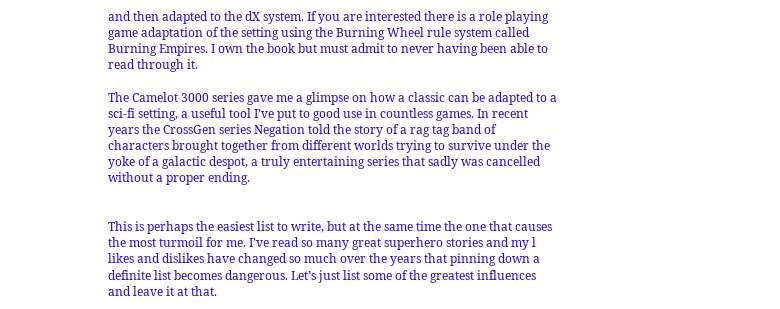and then adapted to the dX system. If you are interested there is a role playing game adaptation of the setting using the Burning Wheel rule system called Burning Empires. I own the book but must admit to never having been able to read through it.

The Camelot 3000 series gave me a glimpse on how a classic can be adapted to a sci-fi setting, a useful tool I’ve put to good use in countless games. In recent years the CrossGen series Negation told the story of a rag tag band of characters brought together from different worlds trying to survive under the yoke of a galactic despot, a truly entertaining series that sadly was cancelled without a proper ending.


This is perhaps the easiest list to write, but at the same time the one that causes the most turmoil for me. I’ve read so many great superhero stories and my l likes and dislikes have changed so much over the years that pinning down a definite list becomes dangerous. Let’s just list some of the greatest influences and leave it at that.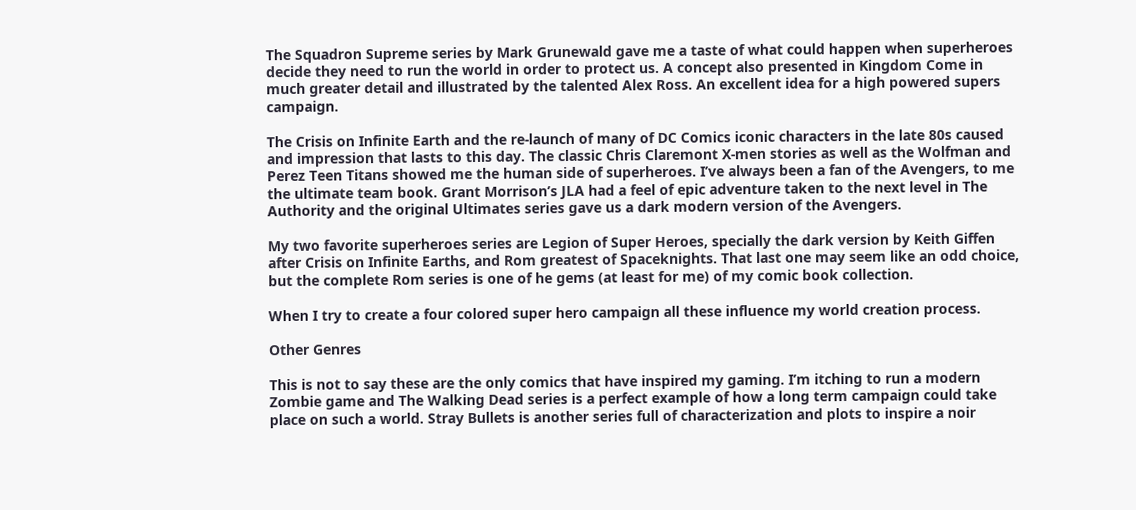The Squadron Supreme series by Mark Grunewald gave me a taste of what could happen when superheroes decide they need to run the world in order to protect us. A concept also presented in Kingdom Come in much greater detail and illustrated by the talented Alex Ross. An excellent idea for a high powered supers campaign.

The Crisis on Infinite Earth and the re-launch of many of DC Comics iconic characters in the late 80s caused and impression that lasts to this day. The classic Chris Claremont X-men stories as well as the Wolfman and Perez Teen Titans showed me the human side of superheroes. I’ve always been a fan of the Avengers, to me the ultimate team book. Grant Morrison’s JLA had a feel of epic adventure taken to the next level in The Authority and the original Ultimates series gave us a dark modern version of the Avengers.

My two favorite superheroes series are Legion of Super Heroes, specially the dark version by Keith Giffen after Crisis on Infinite Earths, and Rom greatest of Spaceknights. That last one may seem like an odd choice, but the complete Rom series is one of he gems (at least for me) of my comic book collection.

When I try to create a four colored super hero campaign all these influence my world creation process.

Other Genres

This is not to say these are the only comics that have inspired my gaming. I’m itching to run a modern Zombie game and The Walking Dead series is a perfect example of how a long term campaign could take place on such a world. Stray Bullets is another series full of characterization and plots to inspire a noir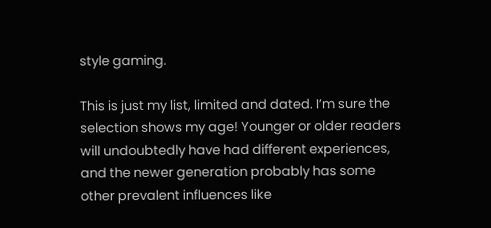style gaming.

This is just my list, limited and dated. I’m sure the selection shows my age! Younger or older readers will undoubtedly have had different experiences, and the newer generation probably has some other prevalent influences like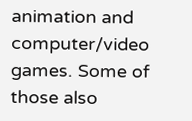animation and computer/video games. Some of those also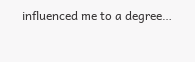influenced me to a degree…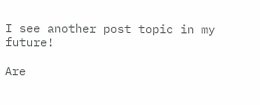I see another post topic in my future!

Are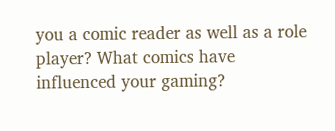you a comic reader as well as a role player? What comics have influenced your gaming?